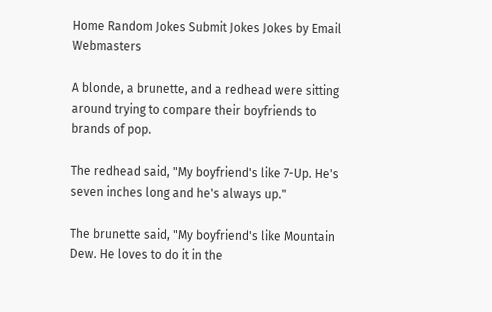Home Random Jokes Submit Jokes Jokes by Email Webmasters

A blonde, a brunette, and a redhead were sitting around trying to compare their boyfriends to brands of pop.

The redhead said, "My boyfriend's like 7-Up. He's seven inches long and he's always up."

The brunette said, "My boyfriend's like Mountain Dew. He loves to do it in the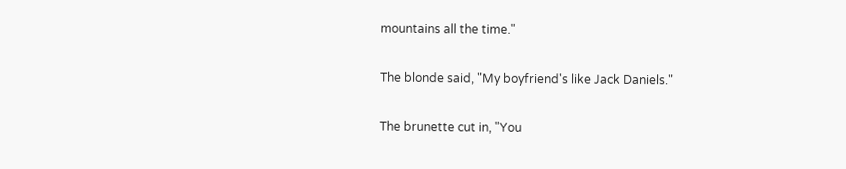mountains all the time."

The blonde said, "My boyfriend's like Jack Daniels."

The brunette cut in, "You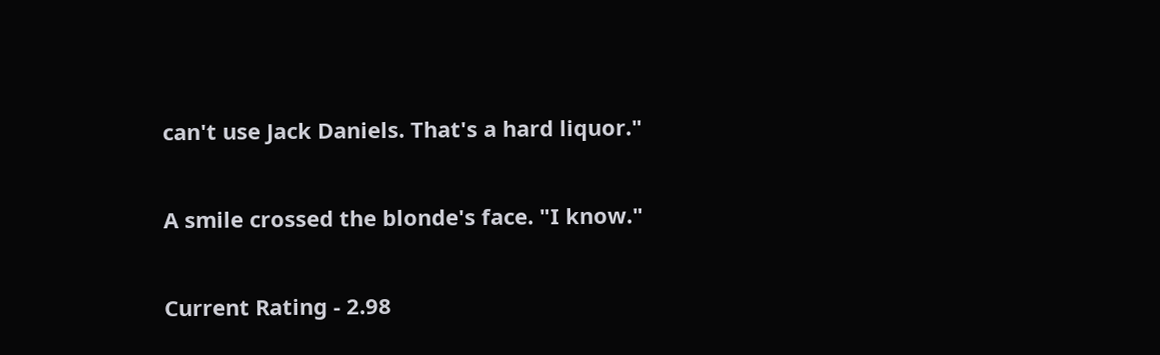can't use Jack Daniels. That's a hard liquor."

A smile crossed the blonde's face. "I know."

Current Rating - 2.98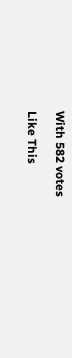With 582 votes

Like This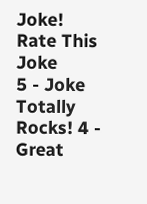Joke!
Rate This Joke
5 - Joke Totally Rocks! 4 - Great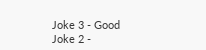Joke 3 - Good Joke 2 -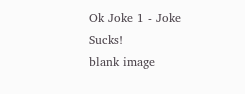Ok Joke 1 - Joke Sucks!
blank image